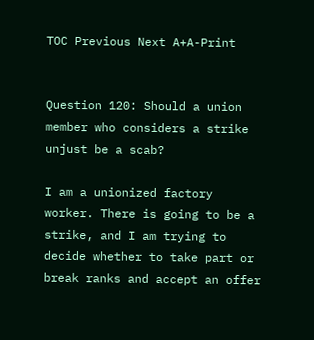TOC Previous Next A+A-Print


Question 120: Should a union member who considers a strike unjust be a scab?

I am a unionized factory worker. There is going to be a strike, and I am trying to decide whether to take part or break ranks and accept an offer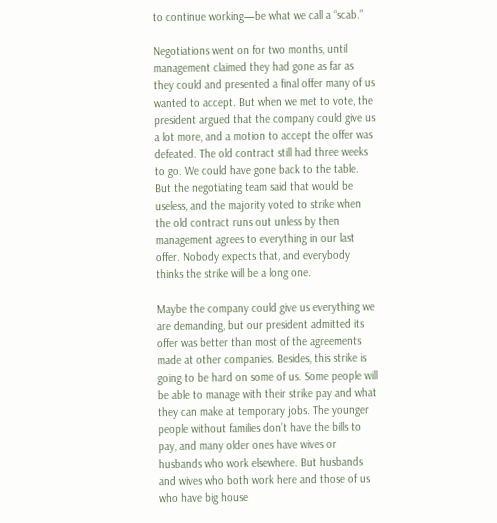to continue working—be what we call a “scab.”

Negotiations went on for two months, until management claimed they had gone as far as they could and presented a final offer many of us wanted to accept. But when we met to vote, the president argued that the company could give us a lot more, and a motion to accept the offer was defeated. The old contract still had three weeks to go. We could have gone back to the table. But the negotiating team said that would be useless, and the majority voted to strike when the old contract runs out unless by then management agrees to everything in our last offer. Nobody expects that, and everybody thinks the strike will be a long one.

Maybe the company could give us everything we are demanding, but our president admitted its offer was better than most of the agreements made at other companies. Besides, this strike is going to be hard on some of us. Some people will be able to manage with their strike pay and what they can make at temporary jobs. The younger people without families don’t have the bills to pay, and many older ones have wives or husbands who work elsewhere. But husbands and wives who both work here and those of us who have big house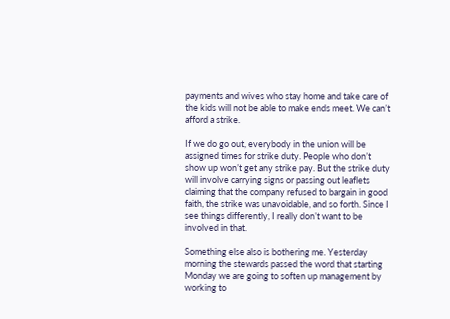payments and wives who stay home and take care of the kids will not be able to make ends meet. We can’t afford a strike.

If we do go out, everybody in the union will be assigned times for strike duty. People who don’t show up won’t get any strike pay. But the strike duty will involve carrying signs or passing out leaflets claiming that the company refused to bargain in good faith, the strike was unavoidable, and so forth. Since I see things differently, I really don’t want to be involved in that.

Something else also is bothering me. Yesterday morning the stewards passed the word that starting Monday we are going to soften up management by working to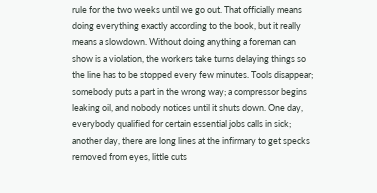rule for the two weeks until we go out. That officially means doing everything exactly according to the book, but it really means a slowdown. Without doing anything a foreman can show is a violation, the workers take turns delaying things so the line has to be stopped every few minutes. Tools disappear; somebody puts a part in the wrong way; a compressor begins leaking oil, and nobody notices until it shuts down. One day, everybody qualified for certain essential jobs calls in sick; another day, there are long lines at the infirmary to get specks removed from eyes, little cuts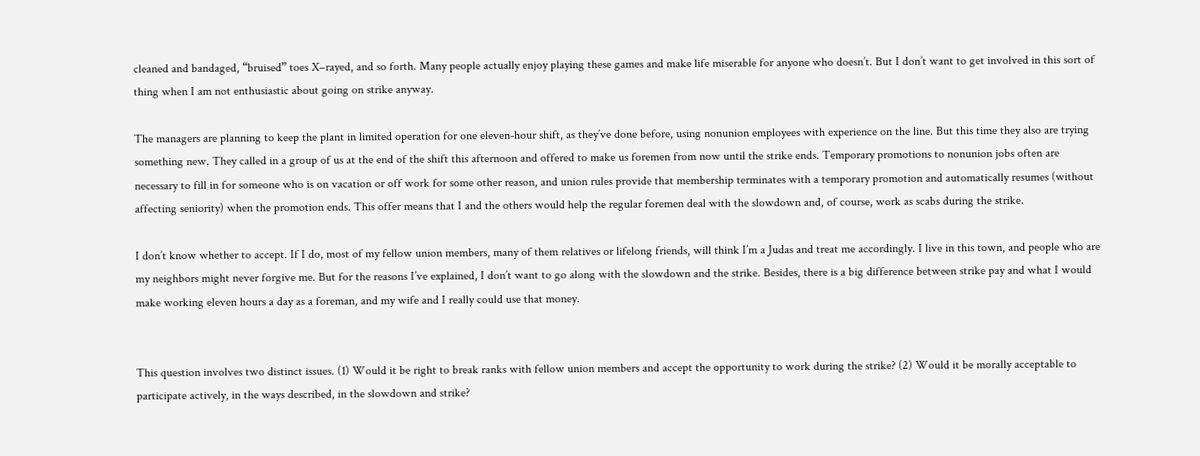cleaned and bandaged, “bruised” toes X–rayed, and so forth. Many people actually enjoy playing these games and make life miserable for anyone who doesn’t. But I don’t want to get involved in this sort of thing when I am not enthusiastic about going on strike anyway.

The managers are planning to keep the plant in limited operation for one eleven-hour shift, as they’ve done before, using nonunion employees with experience on the line. But this time they also are trying something new. They called in a group of us at the end of the shift this afternoon and offered to make us foremen from now until the strike ends. Temporary promotions to nonunion jobs often are necessary to fill in for someone who is on vacation or off work for some other reason, and union rules provide that membership terminates with a temporary promotion and automatically resumes (without affecting seniority) when the promotion ends. This offer means that I and the others would help the regular foremen deal with the slowdown and, of course, work as scabs during the strike.

I don’t know whether to accept. If I do, most of my fellow union members, many of them relatives or lifelong friends, will think I’m a Judas and treat me accordingly. I live in this town, and people who are my neighbors might never forgive me. But for the reasons I’ve explained, I don’t want to go along with the slowdown and the strike. Besides, there is a big difference between strike pay and what I would make working eleven hours a day as a foreman, and my wife and I really could use that money.


This question involves two distinct issues. (1) Would it be right to break ranks with fellow union members and accept the opportunity to work during the strike? (2) Would it be morally acceptable to participate actively, in the ways described, in the slowdown and strike?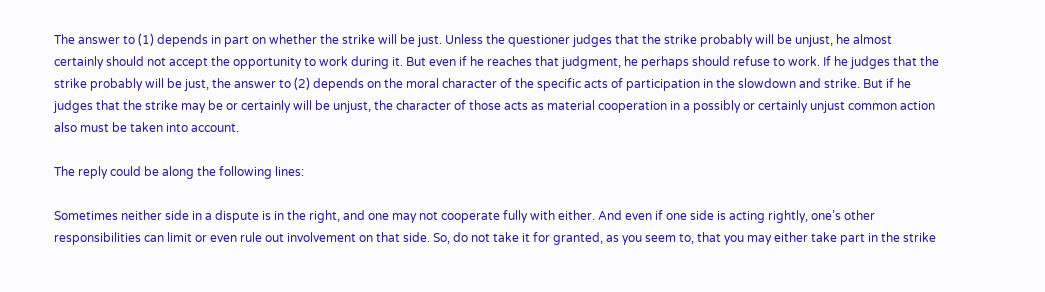The answer to (1) depends in part on whether the strike will be just. Unless the questioner judges that the strike probably will be unjust, he almost certainly should not accept the opportunity to work during it. But even if he reaches that judgment, he perhaps should refuse to work. If he judges that the strike probably will be just, the answer to (2) depends on the moral character of the specific acts of participation in the slowdown and strike. But if he judges that the strike may be or certainly will be unjust, the character of those acts as material cooperation in a possibly or certainly unjust common action also must be taken into account.

The reply could be along the following lines:

Sometimes neither side in a dispute is in the right, and one may not cooperate fully with either. And even if one side is acting rightly, one’s other responsibilities can limit or even rule out involvement on that side. So, do not take it for granted, as you seem to, that you may either take part in the strike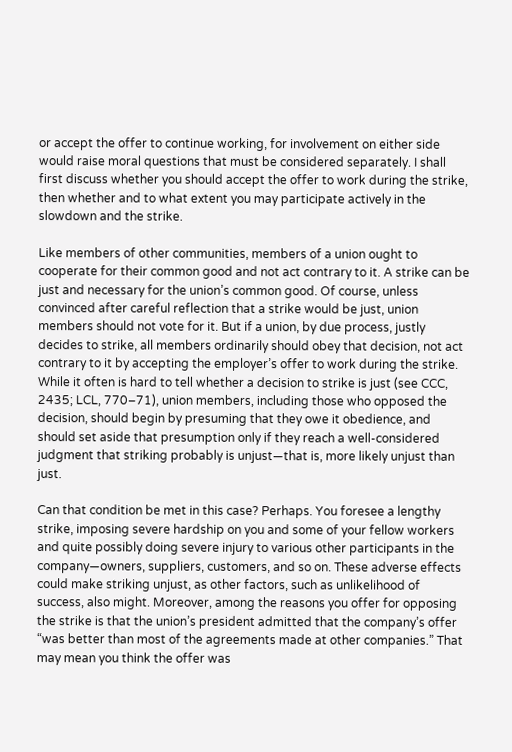or accept the offer to continue working, for involvement on either side would raise moral questions that must be considered separately. I shall first discuss whether you should accept the offer to work during the strike, then whether and to what extent you may participate actively in the slowdown and the strike.

Like members of other communities, members of a union ought to cooperate for their common good and not act contrary to it. A strike can be just and necessary for the union’s common good. Of course, unless convinced after careful reflection that a strike would be just, union members should not vote for it. But if a union, by due process, justly decides to strike, all members ordinarily should obey that decision, not act contrary to it by accepting the employer’s offer to work during the strike. While it often is hard to tell whether a decision to strike is just (see CCC, 2435; LCL, 770–71), union members, including those who opposed the decision, should begin by presuming that they owe it obedience, and should set aside that presumption only if they reach a well-considered judgment that striking probably is unjust—that is, more likely unjust than just.

Can that condition be met in this case? Perhaps. You foresee a lengthy strike, imposing severe hardship on you and some of your fellow workers and quite possibly doing severe injury to various other participants in the company—owners, suppliers, customers, and so on. These adverse effects could make striking unjust, as other factors, such as unlikelihood of success, also might. Moreover, among the reasons you offer for opposing the strike is that the union’s president admitted that the company’s offer “was better than most of the agreements made at other companies.” That may mean you think the offer was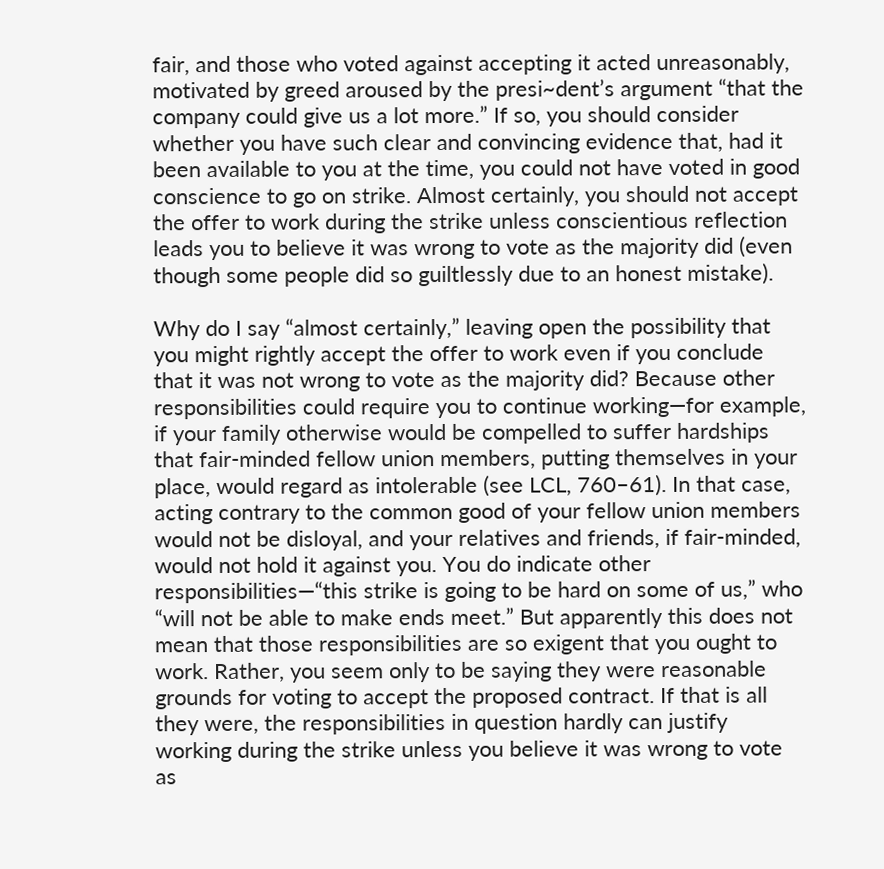fair, and those who voted against accepting it acted unreasonably, motivated by greed aroused by the presi~dent’s argument “that the company could give us a lot more.” If so, you should consider whether you have such clear and convincing evidence that, had it been available to you at the time, you could not have voted in good conscience to go on strike. Almost certainly, you should not accept the offer to work during the strike unless conscientious reflection leads you to believe it was wrong to vote as the majority did (even though some people did so guiltlessly due to an honest mistake).

Why do I say “almost certainly,” leaving open the possibility that you might rightly accept the offer to work even if you conclude that it was not wrong to vote as the majority did? Because other responsibilities could require you to continue working—for example, if your family otherwise would be compelled to suffer hardships that fair-minded fellow union members, putting themselves in your place, would regard as intolerable (see LCL, 760–61). In that case, acting contrary to the common good of your fellow union members would not be disloyal, and your relatives and friends, if fair-minded, would not hold it against you. You do indicate other responsibilities—“this strike is going to be hard on some of us,” who “will not be able to make ends meet.” But apparently this does not mean that those responsibilities are so exigent that you ought to work. Rather, you seem only to be saying they were reasonable grounds for voting to accept the proposed contract. If that is all they were, the responsibilities in question hardly can justify working during the strike unless you believe it was wrong to vote as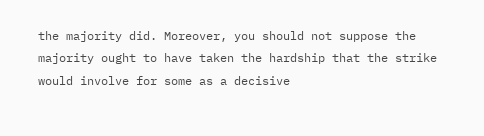the majority did. Moreover, you should not suppose the majority ought to have taken the hardship that the strike would involve for some as a decisive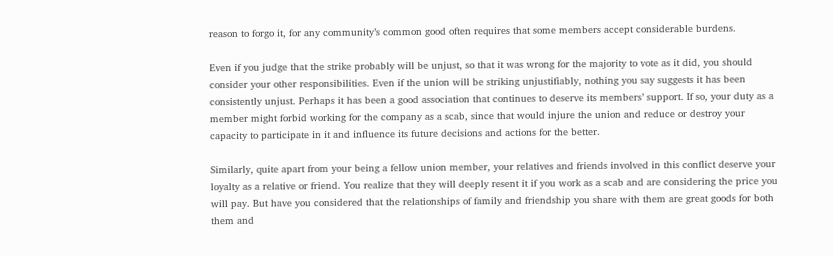reason to forgo it, for any community’s common good often requires that some members accept considerable burdens.

Even if you judge that the strike probably will be unjust, so that it was wrong for the majority to vote as it did, you should consider your other responsibilities. Even if the union will be striking unjustifiably, nothing you say suggests it has been consistently unjust. Perhaps it has been a good association that continues to deserve its members’ support. If so, your duty as a member might forbid working for the company as a scab, since that would injure the union and reduce or destroy your capacity to participate in it and influence its future decisions and actions for the better.

Similarly, quite apart from your being a fellow union member, your relatives and friends involved in this conflict deserve your loyalty as a relative or friend. You realize that they will deeply resent it if you work as a scab and are considering the price you will pay. But have you considered that the relationships of family and friendship you share with them are great goods for both them and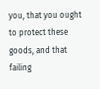you, that you ought to protect these goods, and that failing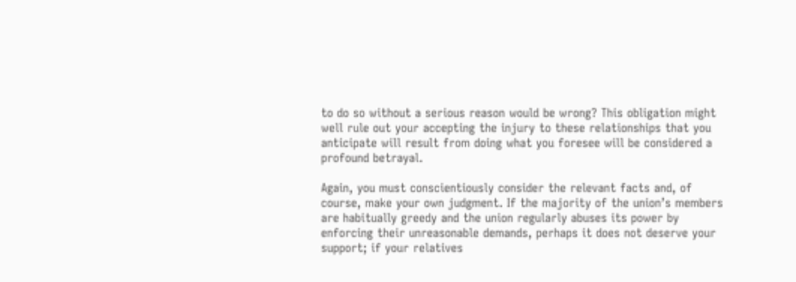to do so without a serious reason would be wrong? This obligation might well rule out your accepting the injury to these relationships that you anticipate will result from doing what you foresee will be considered a profound betrayal.

Again, you must conscientiously consider the relevant facts and, of course, make your own judgment. If the majority of the union’s members are habitually greedy and the union regularly abuses its power by enforcing their unreasonable demands, perhaps it does not deserve your support; if your relatives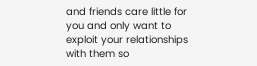and friends care little for you and only want to exploit your relationships with them so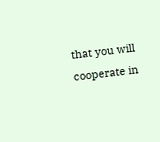that you will cooperate in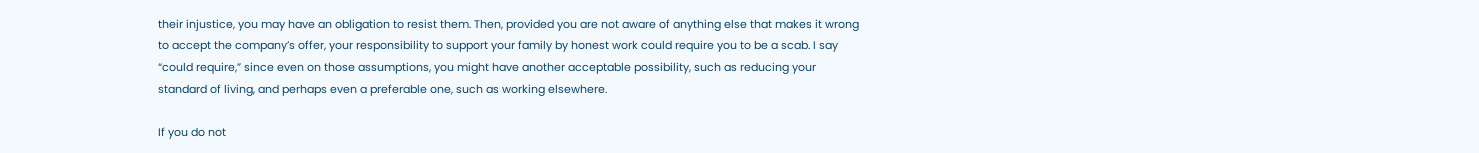their injustice, you may have an obligation to resist them. Then, provided you are not aware of anything else that makes it wrong to accept the company’s offer, your responsibility to support your family by honest work could require you to be a scab. I say “could require,” since even on those assumptions, you might have another acceptable possibility, such as reducing your standard of living, and perhaps even a preferable one, such as working elsewhere.

If you do not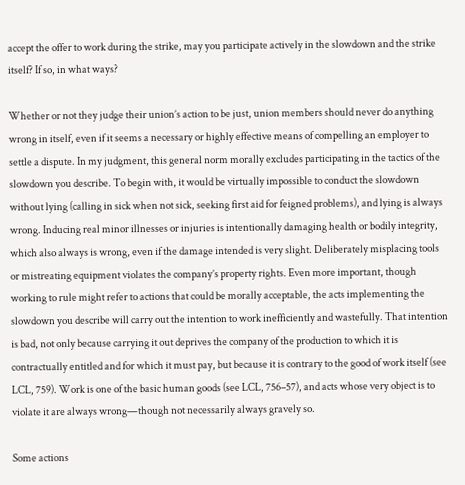accept the offer to work during the strike, may you participate actively in the slowdown and the strike itself? If so, in what ways?

Whether or not they judge their union’s action to be just, union members should never do anything wrong in itself, even if it seems a necessary or highly effective means of compelling an employer to settle a dispute. In my judgment, this general norm morally excludes participating in the tactics of the slowdown you describe. To begin with, it would be virtually impossible to conduct the slowdown without lying (calling in sick when not sick, seeking first aid for feigned problems), and lying is always wrong. Inducing real minor illnesses or injuries is intentionally damaging health or bodily integrity, which also always is wrong, even if the damage intended is very slight. Deliberately misplacing tools or mistreating equipment violates the company’s property rights. Even more important, though working to rule might refer to actions that could be morally acceptable, the acts implementing the slowdown you describe will carry out the intention to work inefficiently and wastefully. That intention is bad, not only because carrying it out deprives the company of the production to which it is contractually entitled and for which it must pay, but because it is contrary to the good of work itself (see LCL, 759). Work is one of the basic human goods (see LCL, 756–57), and acts whose very object is to violate it are always wrong—though not necessarily always gravely so.

Some actions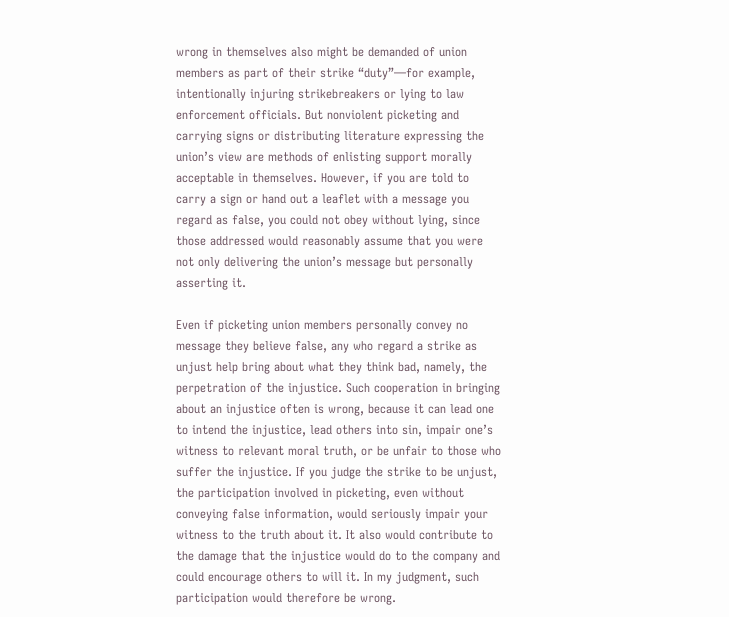wrong in themselves also might be demanded of union members as part of their strike “duty”—for example, intentionally injuring strikebreakers or lying to law enforcement officials. But nonviolent picketing and carrying signs or distributing literature expressing the union’s view are methods of enlisting support morally acceptable in themselves. However, if you are told to carry a sign or hand out a leaflet with a message you regard as false, you could not obey without lying, since those addressed would reasonably assume that you were not only delivering the union’s message but personally asserting it.

Even if picketing union members personally convey no message they believe false, any who regard a strike as unjust help bring about what they think bad, namely, the perpetration of the injustice. Such cooperation in bringing about an injustice often is wrong, because it can lead one to intend the injustice, lead others into sin, impair one’s witness to relevant moral truth, or be unfair to those who suffer the injustice. If you judge the strike to be unjust, the participation involved in picketing, even without conveying false information, would seriously impair your witness to the truth about it. It also would contribute to the damage that the injustice would do to the company and could encourage others to will it. In my judgment, such participation would therefore be wrong.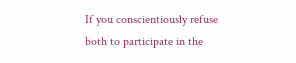If you conscientiously refuse both to participate in the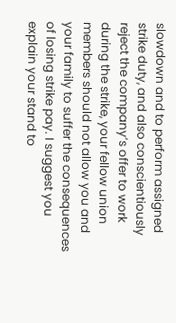slowdown and to perform assigned strike duty, and also conscientiously reject the company’s offer to work during the strike, your fellow union members should not allow you and your family to suffer the consequences of losing strike pay. I suggest you explain your stand to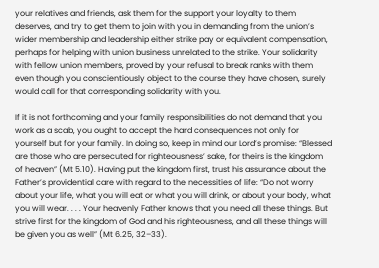your relatives and friends, ask them for the support your loyalty to them deserves, and try to get them to join with you in demanding from the union’s wider membership and leadership either strike pay or equivalent compensation, perhaps for helping with union business unrelated to the strike. Your solidarity with fellow union members, proved by your refusal to break ranks with them even though you conscientiously object to the course they have chosen, surely would call for that corresponding solidarity with you.

If it is not forthcoming and your family responsibilities do not demand that you work as a scab, you ought to accept the hard consequences not only for yourself but for your family. In doing so, keep in mind our Lord’s promise: “Blessed are those who are persecuted for righteousness’ sake, for theirs is the kingdom of heaven” (Mt 5.10). Having put the kingdom first, trust his assurance about the Father’s providential care with regard to the necessities of life: “Do not worry about your life, what you will eat or what you will drink, or about your body, what you will wear. . . . Your heavenly Father knows that you need all these things. But strive first for the kingdom of God and his righteousness, and all these things will be given you as well” (Mt 6.25, 32–33).